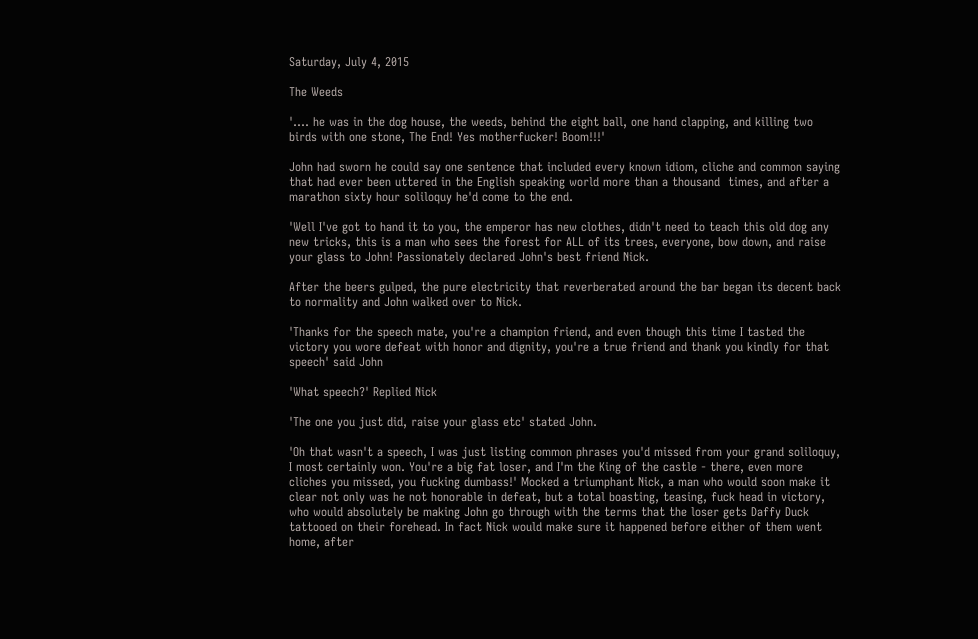Saturday, July 4, 2015

The Weeds

'.... he was in the dog house, the weeds, behind the eight ball, one hand clapping, and killing two birds with one stone, The End! Yes motherfucker! Boom!!!'

John had sworn he could say one sentence that included every known idiom, cliche and common saying that had ever been uttered in the English speaking world more than a thousand  times, and after a marathon sixty hour soliloquy he'd come to the end.

'Well I've got to hand it to you, the emperor has new clothes, didn't need to teach this old dog any new tricks, this is a man who sees the forest for ALL of its trees, everyone, bow down, and raise your glass to John! Passionately declared John's best friend Nick.

After the beers gulped, the pure electricity that reverberated around the bar began its decent back to normality and John walked over to Nick.

'Thanks for the speech mate, you're a champion friend, and even though this time I tasted the victory you wore defeat with honor and dignity, you're a true friend and thank you kindly for that speech' said John

'What speech?' Replied Nick

'The one you just did, raise your glass etc' stated John.

'Oh that wasn't a speech, I was just listing common phrases you'd missed from your grand soliloquy, I most certainly won. You're a big fat loser, and I'm the King of the castle - there, even more cliches you missed, you fucking dumbass!' Mocked a triumphant Nick, a man who would soon make it clear not only was he not honorable in defeat, but a total boasting, teasing, fuck head in victory, who would absolutely be making John go through with the terms that the loser gets Daffy Duck tattooed on their forehead. In fact Nick would make sure it happened before either of them went home, after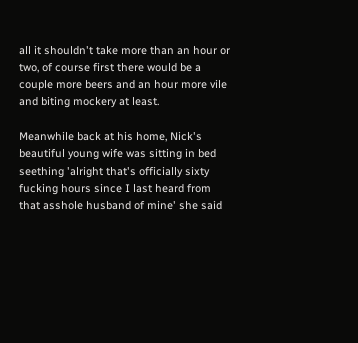all it shouldn't take more than an hour or two, of course first there would be a couple more beers and an hour more vile and biting mockery at least.

Meanwhile back at his home, Nick's beautiful young wife was sitting in bed seething 'alright that's officially sixty fucking hours since I last heard from that asshole husband of mine' she said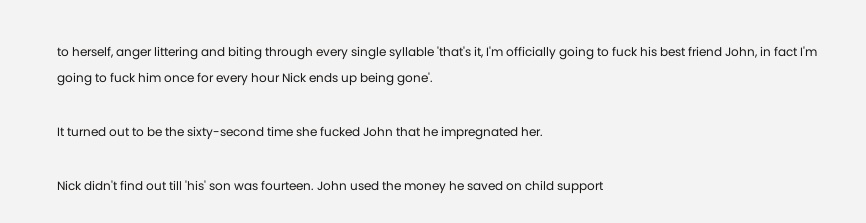to herself, anger littering and biting through every single syllable 'that's it, I'm officially going to fuck his best friend John, in fact I'm going to fuck him once for every hour Nick ends up being gone'.

It turned out to be the sixty-second time she fucked John that he impregnated her.

Nick didn't find out till 'his' son was fourteen. John used the money he saved on child support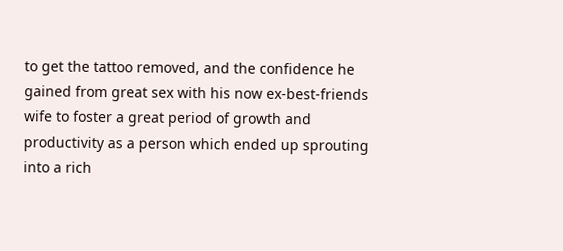to get the tattoo removed, and the confidence he gained from great sex with his now ex-best-friends wife to foster a great period of growth and productivity as a person which ended up sprouting into a rich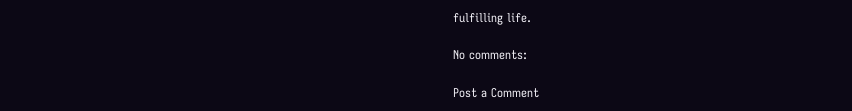fulfilling life.

No comments:

Post a Comment